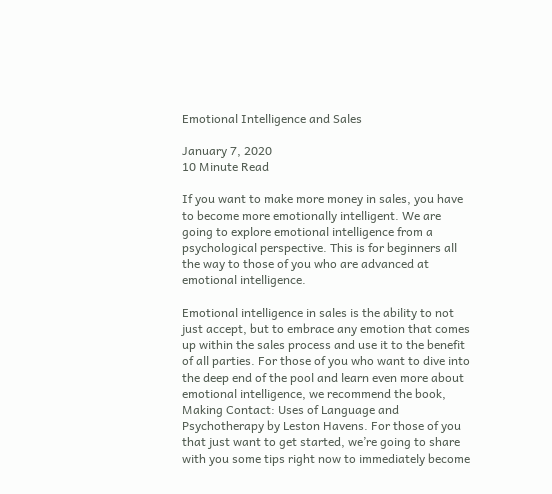Emotional Intelligence and Sales

January 7, 2020
10 Minute Read

If you want to make more money in sales, you have to become more emotionally intelligent. We are going to explore emotional intelligence from a psychological perspective. This is for beginners all the way to those of you who are advanced at emotional intelligence.

Emotional intelligence in sales is the ability to not just accept, but to embrace any emotion that comes up within the sales process and use it to the benefit of all parties. For those of you who want to dive into the deep end of the pool and learn even more about emotional intelligence, we recommend the book, Making Contact: Uses of Language and Psychotherapy by Leston Havens. For those of you that just want to get started, we’re going to share with you some tips right now to immediately become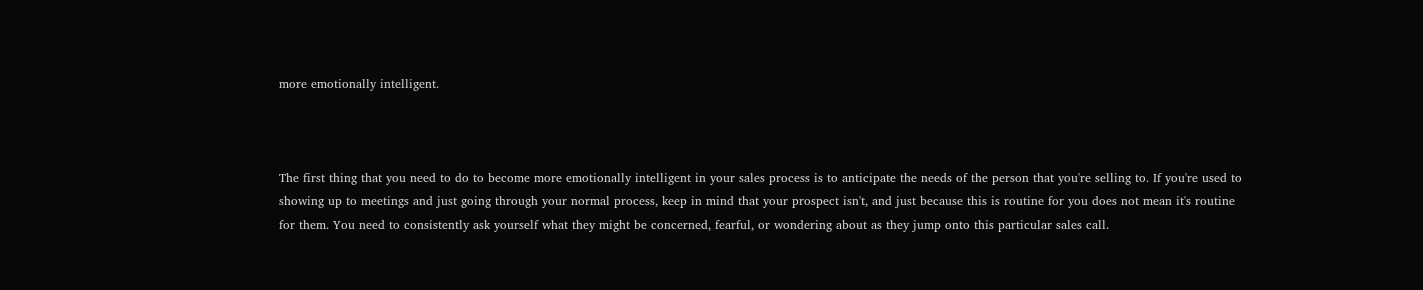more emotionally intelligent.



The first thing that you need to do to become more emotionally intelligent in your sales process is to anticipate the needs of the person that you're selling to. If you're used to showing up to meetings and just going through your normal process, keep in mind that your prospect isn't, and just because this is routine for you does not mean it's routine for them. You need to consistently ask yourself what they might be concerned, fearful, or wondering about as they jump onto this particular sales call.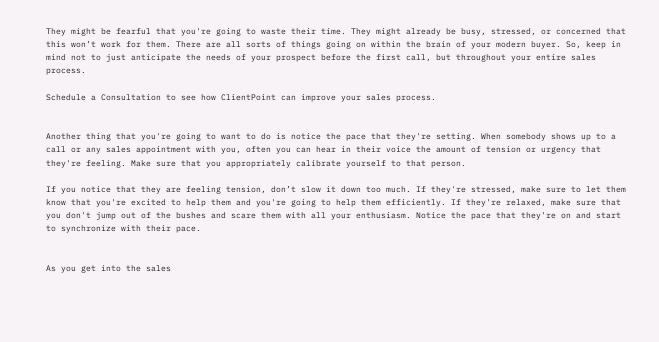They might be fearful that you're going to waste their time. They might already be busy, stressed, or concerned that this won’t work for them. There are all sorts of things going on within the brain of your modern buyer. So, keep in mind not to just anticipate the needs of your prospect before the first call, but throughout your entire sales process.

Schedule a Consultation to see how ClientPoint can improve your sales process.


Another thing that you're going to want to do is notice the pace that they're setting. When somebody shows up to a call or any sales appointment with you, often you can hear in their voice the amount of tension or urgency that they're feeling. Make sure that you appropriately calibrate yourself to that person.

If you notice that they are feeling tension, don’t slow it down too much. If they're stressed, make sure to let them know that you're excited to help them and you're going to help them efficiently. If they're relaxed, make sure that you don't jump out of the bushes and scare them with all your enthusiasm. Notice the pace that they're on and start to synchronize with their pace.


As you get into the sales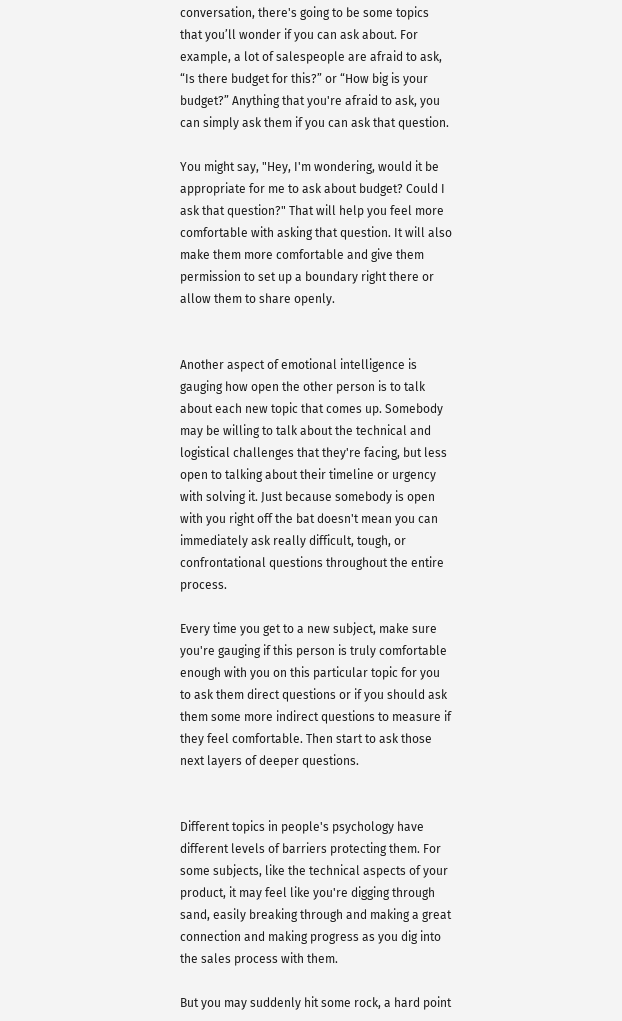conversation, there's going to be some topics that you’ll wonder if you can ask about. For example, a lot of salespeople are afraid to ask, “Is there budget for this?” or “How big is your budget?” Anything that you're afraid to ask, you can simply ask them if you can ask that question.

You might say, "Hey, I'm wondering, would it be appropriate for me to ask about budget? Could I ask that question?" That will help you feel more comfortable with asking that question. It will also make them more comfortable and give them permission to set up a boundary right there or allow them to share openly.


Another aspect of emotional intelligence is gauging how open the other person is to talk about each new topic that comes up. Somebody may be willing to talk about the technical and logistical challenges that they're facing, but less open to talking about their timeline or urgency with solving it. Just because somebody is open with you right off the bat doesn't mean you can immediately ask really difficult, tough, or confrontational questions throughout the entire process.

Every time you get to a new subject, make sure you're gauging if this person is truly comfortable enough with you on this particular topic for you to ask them direct questions or if you should ask them some more indirect questions to measure if they feel comfortable. Then start to ask those next layers of deeper questions.


Different topics in people's psychology have different levels of barriers protecting them. For some subjects, like the technical aspects of your product, it may feel like you're digging through sand, easily breaking through and making a great connection and making progress as you dig into the sales process with them.

But you may suddenly hit some rock, a hard point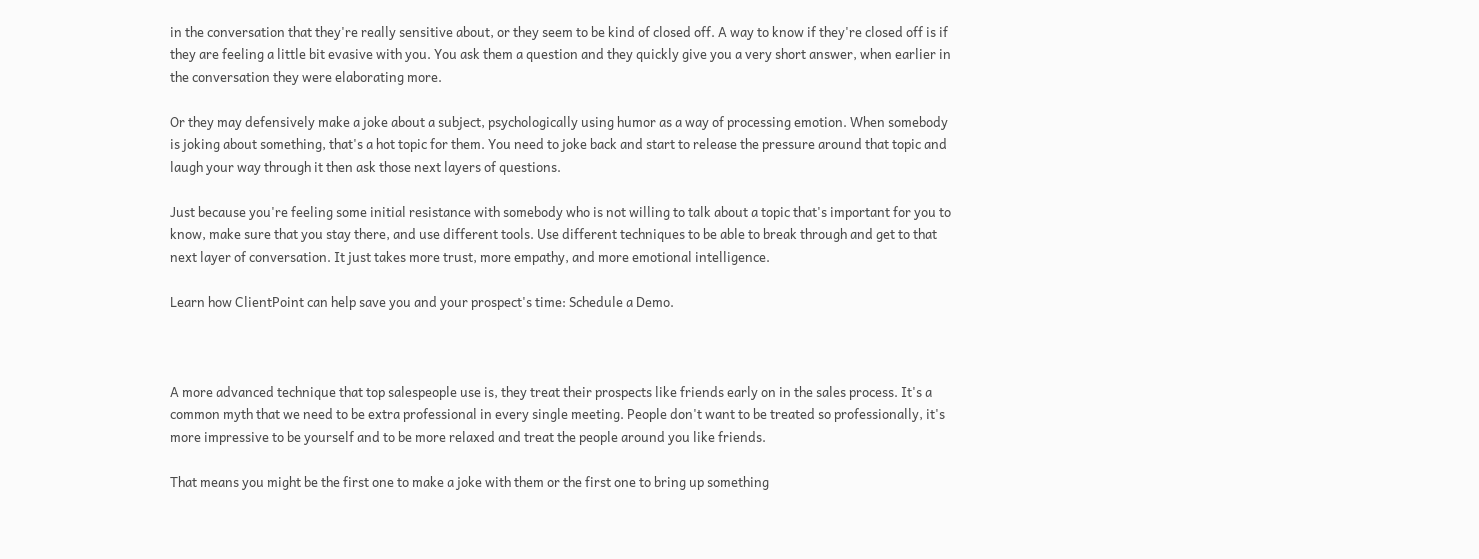in the conversation that they're really sensitive about, or they seem to be kind of closed off. A way to know if they're closed off is if they are feeling a little bit evasive with you. You ask them a question and they quickly give you a very short answer, when earlier in the conversation they were elaborating more.

Or they may defensively make a joke about a subject, psychologically using humor as a way of processing emotion. When somebody is joking about something, that's a hot topic for them. You need to joke back and start to release the pressure around that topic and laugh your way through it then ask those next layers of questions.

Just because you're feeling some initial resistance with somebody who is not willing to talk about a topic that's important for you to know, make sure that you stay there, and use different tools. Use different techniques to be able to break through and get to that next layer of conversation. It just takes more trust, more empathy, and more emotional intelligence.

Learn how ClientPoint can help save you and your prospect's time: Schedule a Demo.



A more advanced technique that top salespeople use is, they treat their prospects like friends early on in the sales process. It's a common myth that we need to be extra professional in every single meeting. People don't want to be treated so professionally, it's more impressive to be yourself and to be more relaxed and treat the people around you like friends.

That means you might be the first one to make a joke with them or the first one to bring up something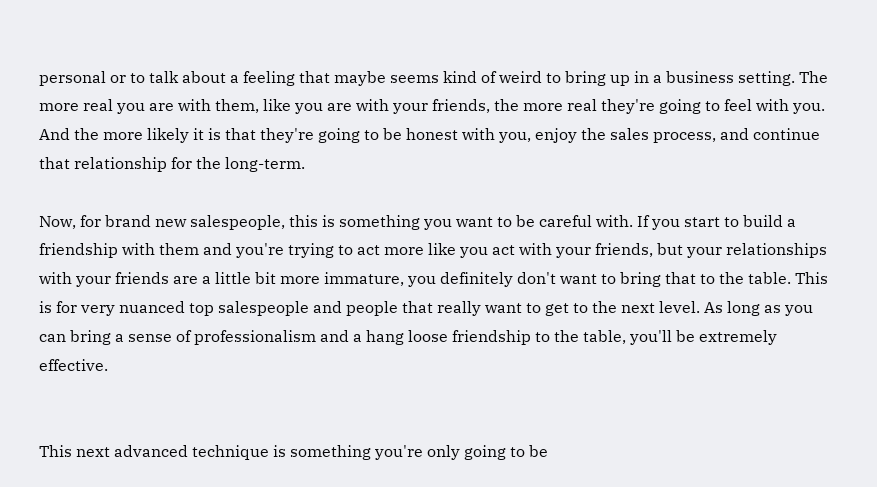personal or to talk about a feeling that maybe seems kind of weird to bring up in a business setting. The more real you are with them, like you are with your friends, the more real they're going to feel with you. And the more likely it is that they're going to be honest with you, enjoy the sales process, and continue that relationship for the long-term.

Now, for brand new salespeople, this is something you want to be careful with. If you start to build a friendship with them and you're trying to act more like you act with your friends, but your relationships with your friends are a little bit more immature, you definitely don't want to bring that to the table. This is for very nuanced top salespeople and people that really want to get to the next level. As long as you can bring a sense of professionalism and a hang loose friendship to the table, you'll be extremely effective.


This next advanced technique is something you're only going to be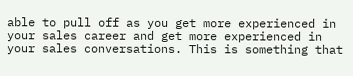able to pull off as you get more experienced in your sales career and get more experienced in your sales conversations. This is something that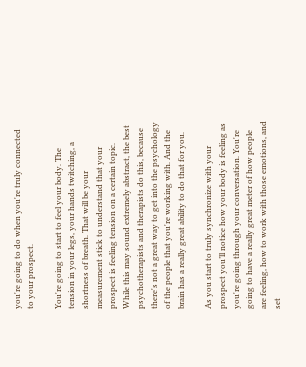you're going to do when you're truly connected to your prospect.

You're going to start to feel your body. The tension in your legs, your hands twitching, a shortness of breath. That will be your measurement stick to understand that your prospect is feeling tension on a certain topic. While this may sound extremely abstract, the best psychotherapists and therapists do this, because there's not a great way to get into the psychology of the people that you're working with. And the brain has a really great ability to do that for you.

As you start to truly synchronize with your prospect you’ll notice how your body is feeling as you're going through your conversation. You're going to have a really great meter of how people are feeling, how to work with those emotions, and set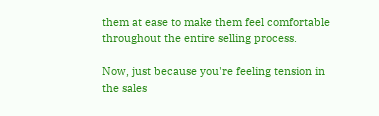them at ease to make them feel comfortable throughout the entire selling process.

Now, just because you're feeling tension in the sales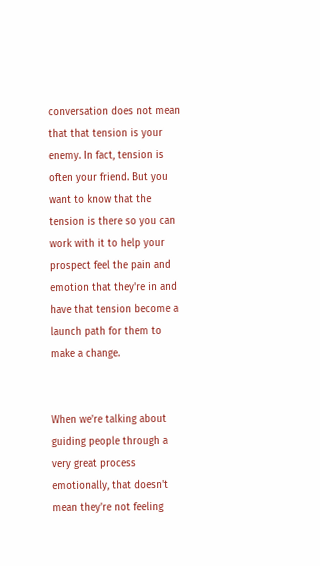conversation does not mean that that tension is your enemy. In fact, tension is often your friend. But you want to know that the tension is there so you can work with it to help your prospect feel the pain and emotion that they're in and have that tension become a launch path for them to make a change.


When we're talking about guiding people through a very great process emotionally, that doesn't mean they're not feeling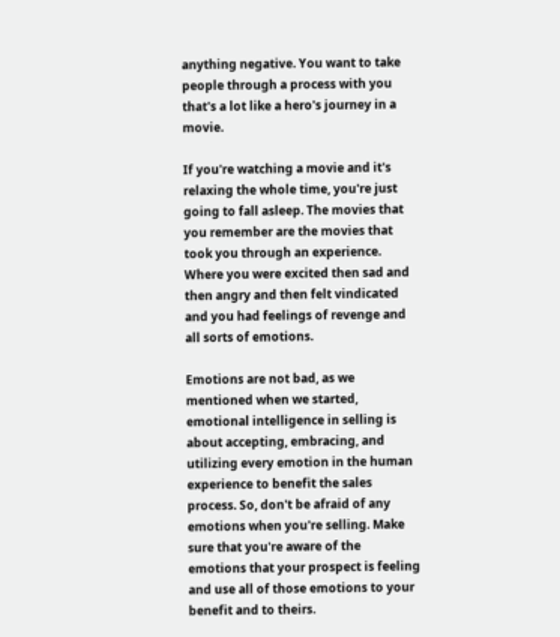anything negative. You want to take people through a process with you that's a lot like a hero's journey in a movie.

If you're watching a movie and it's relaxing the whole time, you're just going to fall asleep. The movies that you remember are the movies that took you through an experience. Where you were excited then sad and then angry and then felt vindicated and you had feelings of revenge and all sorts of emotions.

Emotions are not bad, as we mentioned when we started, emotional intelligence in selling is about accepting, embracing, and utilizing every emotion in the human experience to benefit the sales process. So, don't be afraid of any emotions when you're selling. Make sure that you're aware of the emotions that your prospect is feeling and use all of those emotions to your benefit and to theirs.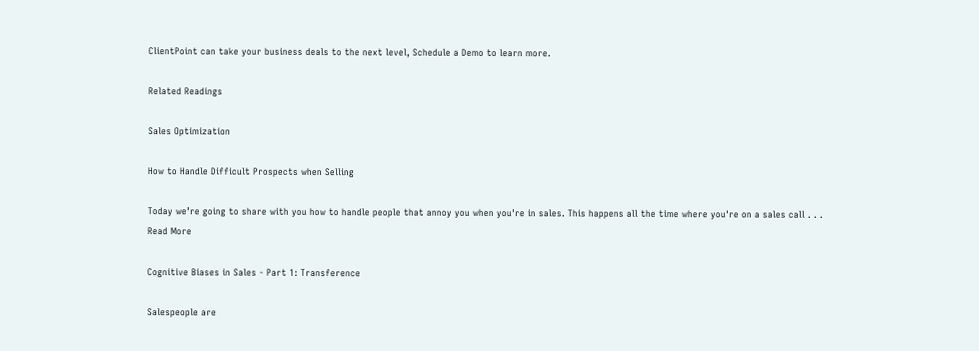ClientPoint can take your business deals to the next level, Schedule a Demo to learn more.

Related Readings

Sales Optimization

How to Handle Difficult Prospects when Selling

Today we’re going to share with you how to handle people that annoy you when you're in sales. This happens all the time where you're on a sales call . . .
Read More

Cognitive Biases in Sales - Part 1: Transference

Salespeople are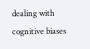dealing with cognitive biases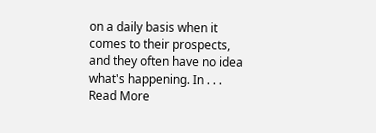on a daily basis when it comes to their prospects, and they often have no idea what's happening. In . . .
Read More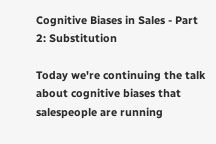Cognitive Biases in Sales - Part 2: Substitution

Today we're continuing the talk about cognitive biases that salespeople are running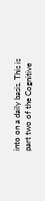into on a daily basis. This is part two of the Cognitive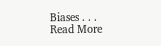Biases . . .
Read More